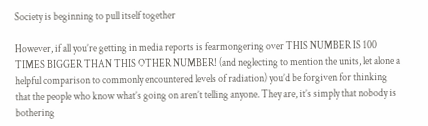Society is beginning to pull itself together

However, if all you’re getting in media reports is fearmongering over THIS NUMBER IS 100 TIMES BIGGER THAN THIS OTHER NUMBER! (and neglecting to mention the units, let alone a helpful comparison to commonly encountered levels of radiation) you’d be forgiven for thinking that the people who know what’s going on aren’t telling anyone. They are, it’s simply that nobody is bothering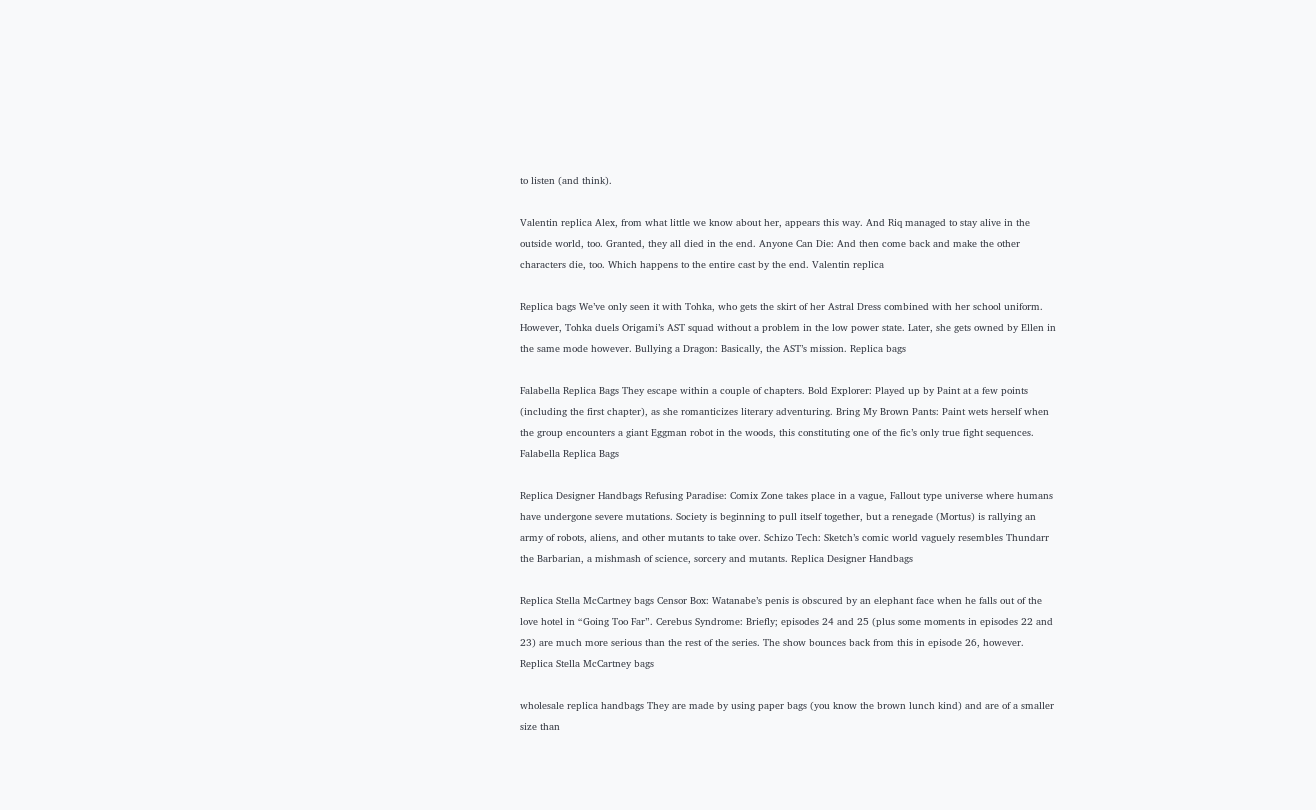to listen (and think).

Valentin replica Alex, from what little we know about her, appears this way. And Riq managed to stay alive in the outside world, too. Granted, they all died in the end. Anyone Can Die: And then come back and make the other characters die, too. Which happens to the entire cast by the end. Valentin replica

Replica bags We’ve only seen it with Tohka, who gets the skirt of her Astral Dress combined with her school uniform. However, Tohka duels Origami’s AST squad without a problem in the low power state. Later, she gets owned by Ellen in the same mode however. Bullying a Dragon: Basically, the AST’s mission. Replica bags

Falabella Replica Bags They escape within a couple of chapters. Bold Explorer: Played up by Paint at a few points (including the first chapter), as she romanticizes literary adventuring. Bring My Brown Pants: Paint wets herself when the group encounters a giant Eggman robot in the woods, this constituting one of the fic’s only true fight sequences. Falabella Replica Bags

Replica Designer Handbags Refusing Paradise: Comix Zone takes place in a vague, Fallout type universe where humans have undergone severe mutations. Society is beginning to pull itself together, but a renegade (Mortus) is rallying an army of robots, aliens, and other mutants to take over. Schizo Tech: Sketch’s comic world vaguely resembles Thundarr the Barbarian, a mishmash of science, sorcery and mutants. Replica Designer Handbags

Replica Stella McCartney bags Censor Box: Watanabe’s penis is obscured by an elephant face when he falls out of the love hotel in “Going Too Far”. Cerebus Syndrome: Briefly; episodes 24 and 25 (plus some moments in episodes 22 and 23) are much more serious than the rest of the series. The show bounces back from this in episode 26, however. Replica Stella McCartney bags

wholesale replica handbags They are made by using paper bags (you know the brown lunch kind) and are of a smaller size than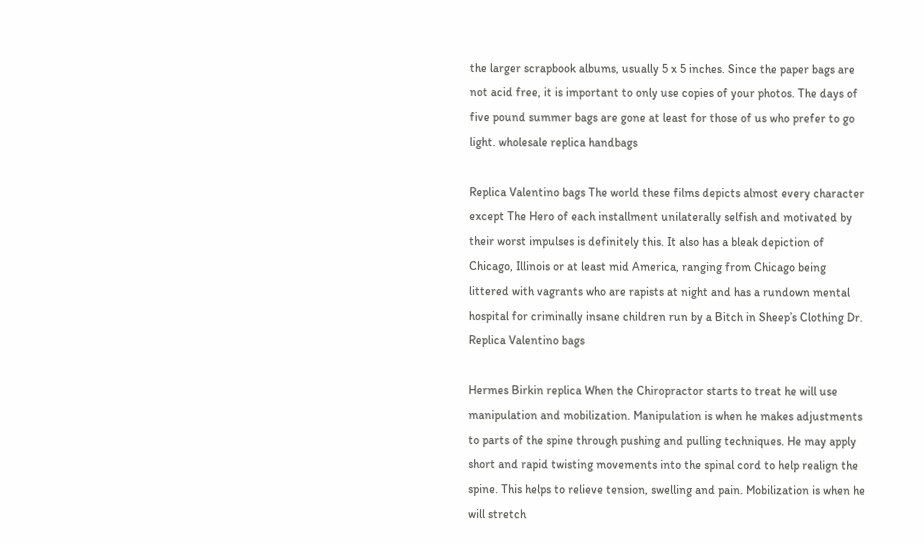the larger scrapbook albums, usually 5 x 5 inches. Since the paper bags are not acid free, it is important to only use copies of your photos. The days of five pound summer bags are gone at least for those of us who prefer to go light. wholesale replica handbags

Replica Valentino bags The world these films depicts almost every character except The Hero of each installment unilaterally selfish and motivated by their worst impulses is definitely this. It also has a bleak depiction of Chicago, Illinois or at least mid America, ranging from Chicago being littered with vagrants who are rapists at night and has a rundown mental hospital for criminally insane children run by a Bitch in Sheep’s Clothing Dr. Replica Valentino bags

Hermes Birkin replica When the Chiropractor starts to treat he will use manipulation and mobilization. Manipulation is when he makes adjustments to parts of the spine through pushing and pulling techniques. He may apply short and rapid twisting movements into the spinal cord to help realign the spine. This helps to relieve tension, swelling and pain. Mobilization is when he will stretch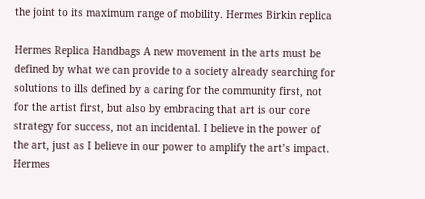the joint to its maximum range of mobility. Hermes Birkin replica

Hermes Replica Handbags A new movement in the arts must be defined by what we can provide to a society already searching for solutions to ills defined by a caring for the community first, not for the artist first, but also by embracing that art is our core strategy for success, not an incidental. I believe in the power of the art, just as I believe in our power to amplify the art’s impact. Hermes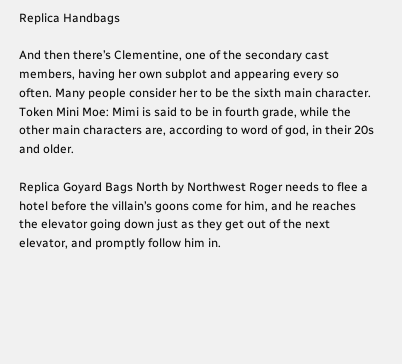Replica Handbags

And then there’s Clementine, one of the secondary cast members, having her own subplot and appearing every so often. Many people consider her to be the sixth main character. Token Mini Moe: Mimi is said to be in fourth grade, while the other main characters are, according to word of god, in their 20s and older.

Replica Goyard Bags North by Northwest Roger needs to flee a hotel before the villain’s goons come for him, and he reaches the elevator going down just as they get out of the next elevator, and promptly follow him in.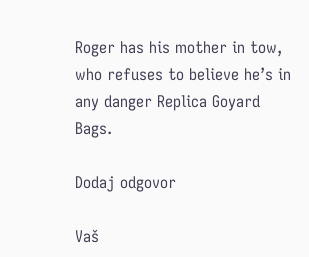Roger has his mother in tow, who refuses to believe he’s in any danger Replica Goyard Bags.

Dodaj odgovor

Vaš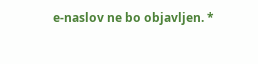e-naslov ne bo objavljen. *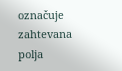označuje zahtevana polja